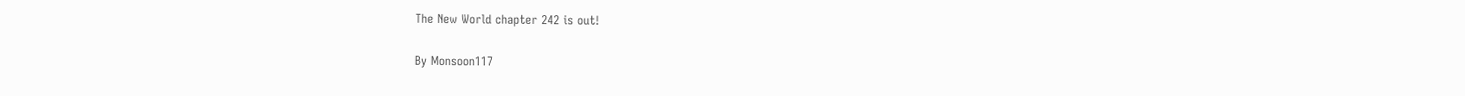The New World chapter 242 is out!

By Monsoon117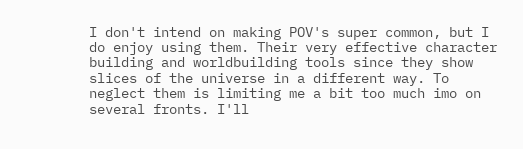I don't intend on making POV's super common, but I do enjoy using them. Their very effective character building and worldbuilding tools since they show slices of the universe in a different way. To neglect them is limiting me a bit too much imo on several fronts. I'll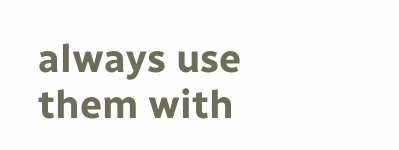always use them with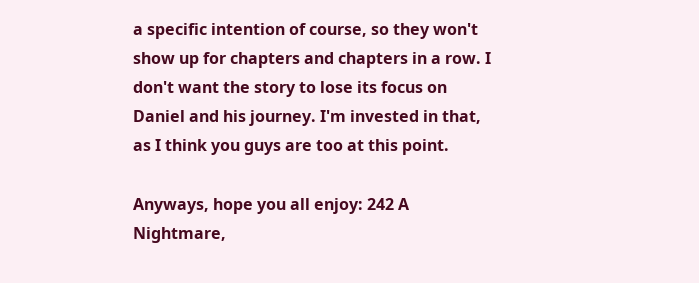a specific intention of course, so they won't show up for chapters and chapters in a row. I don't want the story to lose its focus on Daniel and his journey. I'm invested in that, as I think you guys are too at this point.

Anyways, hope you all enjoy: 242 A Nightmare,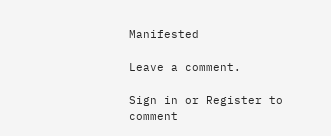Manifested

Leave a comment.

Sign in or Register to comment